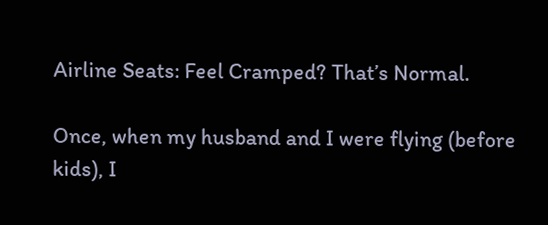Airline Seats: Feel Cramped? That’s Normal.

Once, when my husband and I were flying (before kids), I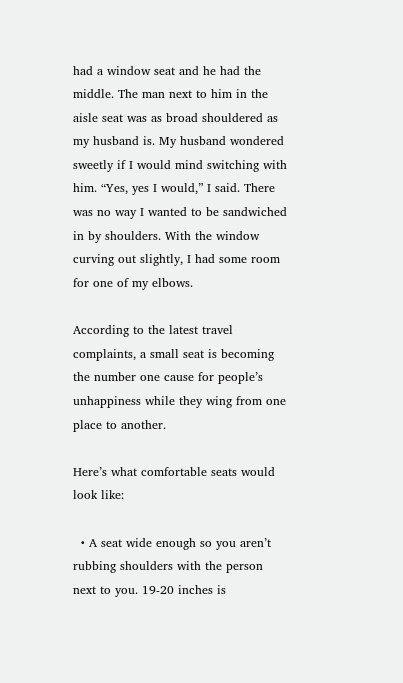had a window seat and he had the middle. The man next to him in the aisle seat was as broad shouldered as my husband is. My husband wondered sweetly if I would mind switching with him. “Yes, yes I would,” I said. There was no way I wanted to be sandwiched in by shoulders. With the window curving out slightly, I had some room for one of my elbows.

According to the latest travel complaints, a small seat is becoming the number one cause for people’s unhappiness while they wing from one place to another.

Here’s what comfortable seats would look like:

  • A seat wide enough so you aren’t rubbing shoulders with the person next to you. 19-20 inches is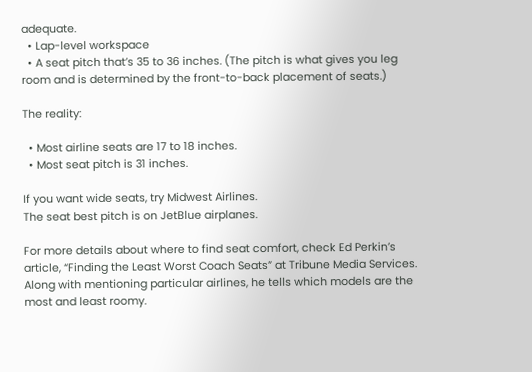adequate.
  • Lap-level workspace
  • A seat pitch that’s 35 to 36 inches. (The pitch is what gives you leg room and is determined by the front-to-back placement of seats.)

The reality:

  • Most airline seats are 17 to 18 inches.
  • Most seat pitch is 31 inches.

If you want wide seats, try Midwest Airlines.
The seat best pitch is on JetBlue airplanes.

For more details about where to find seat comfort, check Ed Perkin’s article, “Finding the Least Worst Coach Seats” at Tribune Media Services. Along with mentioning particular airlines, he tells which models are the most and least roomy.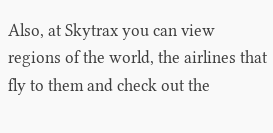Also, at Skytrax you can view regions of the world, the airlines that fly to them and check out the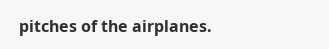pitches of the airplanes.